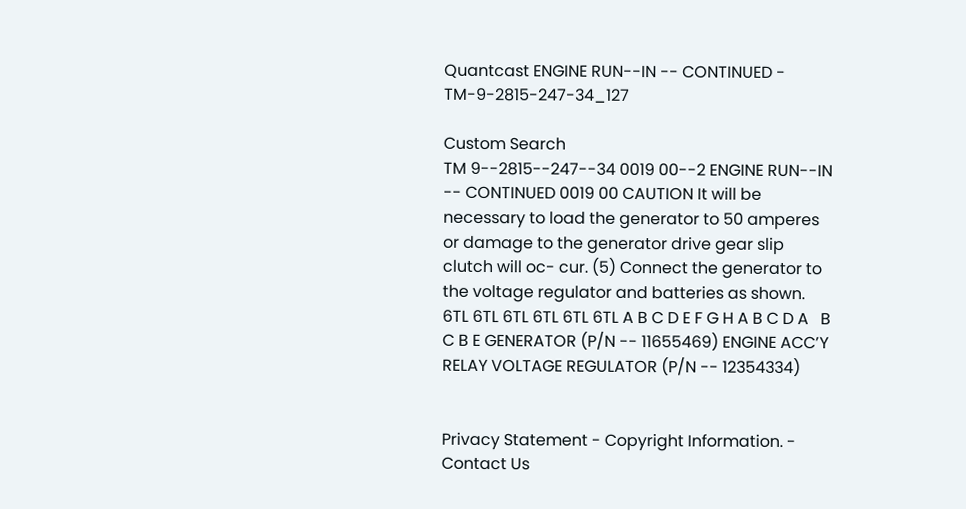Quantcast ENGINE RUN--IN -- CONTINUED - TM-9-2815-247-34_127

Custom Search
TM 9--2815--247--34 0019 00--2 ENGINE RUN--IN -- CONTINUED 0019 00 CAUTION It will be necessary to load the generator to 50 amperes or damage to the generator drive gear slip clutch will oc- cur. (5) Connect the generator to the voltage regulator and batteries as shown. 6TL 6TL 6TL 6TL 6TL 6TL A B C D E F G H A B C D A   B C B E GENERATOR (P/N -- 11655469) ENGINE ACC’Y RELAY VOLTAGE REGULATOR (P/N -- 12354334)


Privacy Statement - Copyright Information. - Contact Us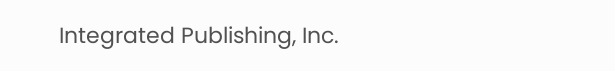Integrated Publishing, Inc.